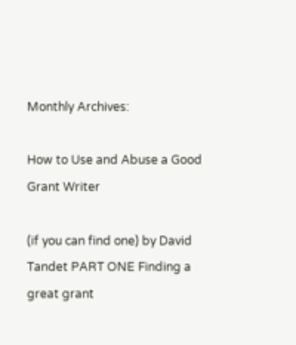Monthly Archives:

How to Use and Abuse a Good Grant Writer

(if you can find one) by David Tandet PART ONE Finding a great grant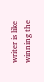writer is like winning the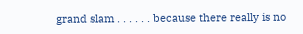grand slam . . . . . . because there really is no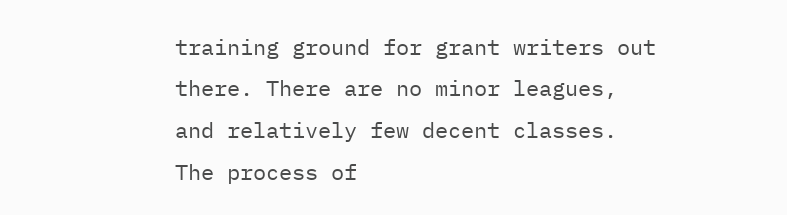training ground for grant writers out there. There are no minor leagues, and relatively few decent classes. The process of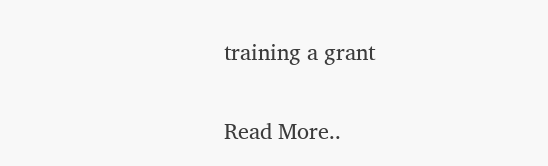training a grant

Read More..